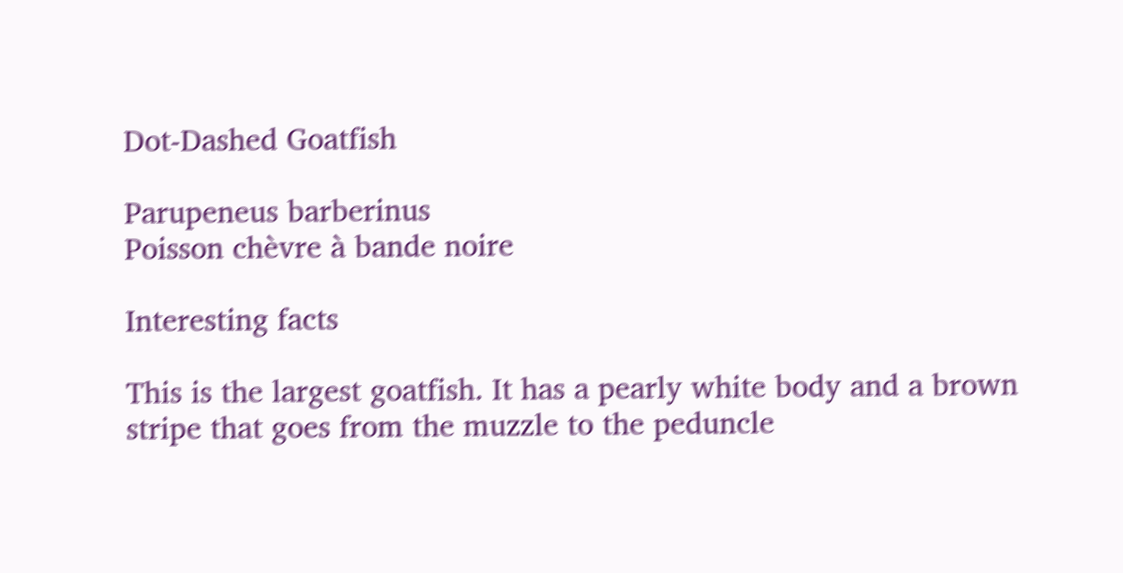Dot-Dashed Goatfish

Parupeneus barberinus
Poisson chèvre à bande noire

Interesting facts

This is the largest goatfish. It has a pearly white body and a brown stripe that goes from the muzzle to the peduncle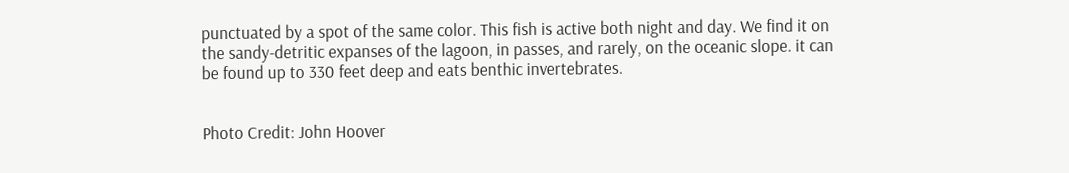punctuated by a spot of the same color. This fish is active both night and day. We find it on the sandy-detritic expanses of the lagoon, in passes, and rarely, on the oceanic slope. it can be found up to 330 feet deep and eats benthic invertebrates.


Photo Credit: John Hoover